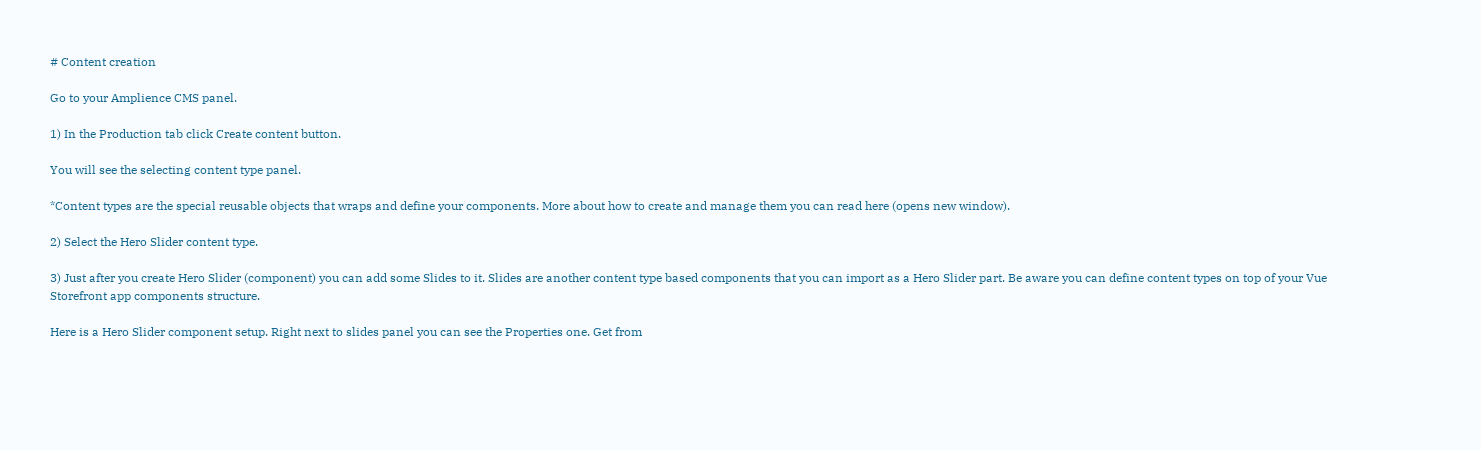# Content creation

Go to your Amplience CMS panel.

1) In the Production tab click Create content button.

You will see the selecting content type panel.

*Content types are the special reusable objects that wraps and define your components. More about how to create and manage them you can read here (opens new window).

2) Select the Hero Slider content type.

3) Just after you create Hero Slider (component) you can add some Slides to it. Slides are another content type based components that you can import as a Hero Slider part. Be aware you can define content types on top of your Vue Storefront app components structure.

Here is a Hero Slider component setup. Right next to slides panel you can see the Properties one. Get from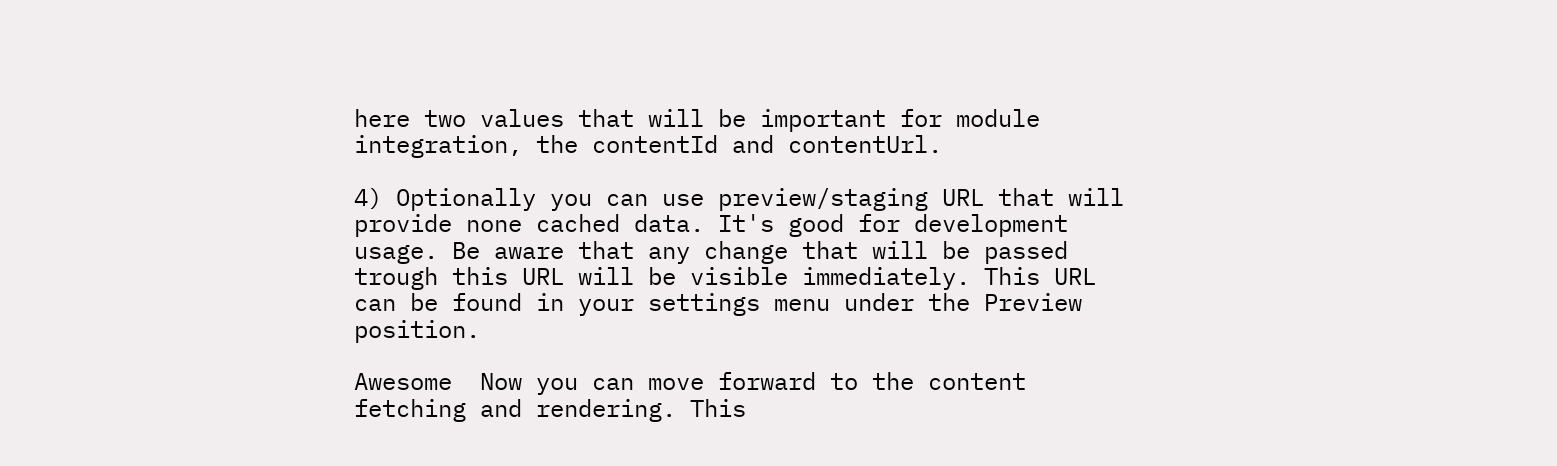here two values that will be important for module integration, the contentId and contentUrl.

4) Optionally you can use preview/staging URL that will provide none cached data. It's good for development usage. Be aware that any change that will be passed trough this URL will be visible immediately. This URL can be found in your settings menu under the Preview position.

Awesome  Now you can move forward to the content fetching and rendering. This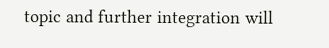topic and further integration will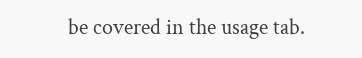be covered in the usage tab.